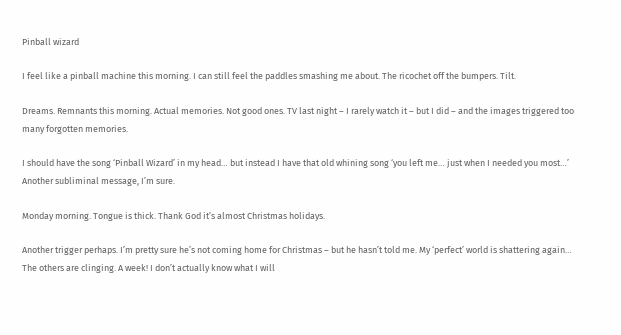Pinball wizard

I feel like a pinball machine this morning. I can still feel the paddles smashing me about. The ricochet off the bumpers. Tilt.

Dreams. Remnants this morning. Actual memories. Not good ones. TV last night – I rarely watch it – but I did – and the images triggered too many forgotten memories.

I should have the song ‘Pinball Wizard’ in my head… but instead I have that old whining song ‘you left me… just when I needed you most…’ Another subliminal message, I’m sure.

Monday morning. Tongue is thick. Thank God it’s almost Christmas holidays.

Another trigger perhaps. I’m pretty sure he’s not coming home for Christmas – but he hasn’t told me. My ‘perfect’ world is shattering again… The others are clinging. A week! I don’t actually know what I will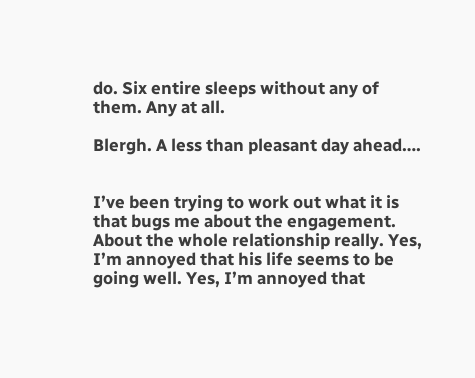do. Six entire sleeps without any of them. Any at all.

Blergh. A less than pleasant day ahead….


I’ve been trying to work out what it is that bugs me about the engagement. About the whole relationship really. Yes, I’m annoyed that his life seems to be going well. Yes, I’m annoyed that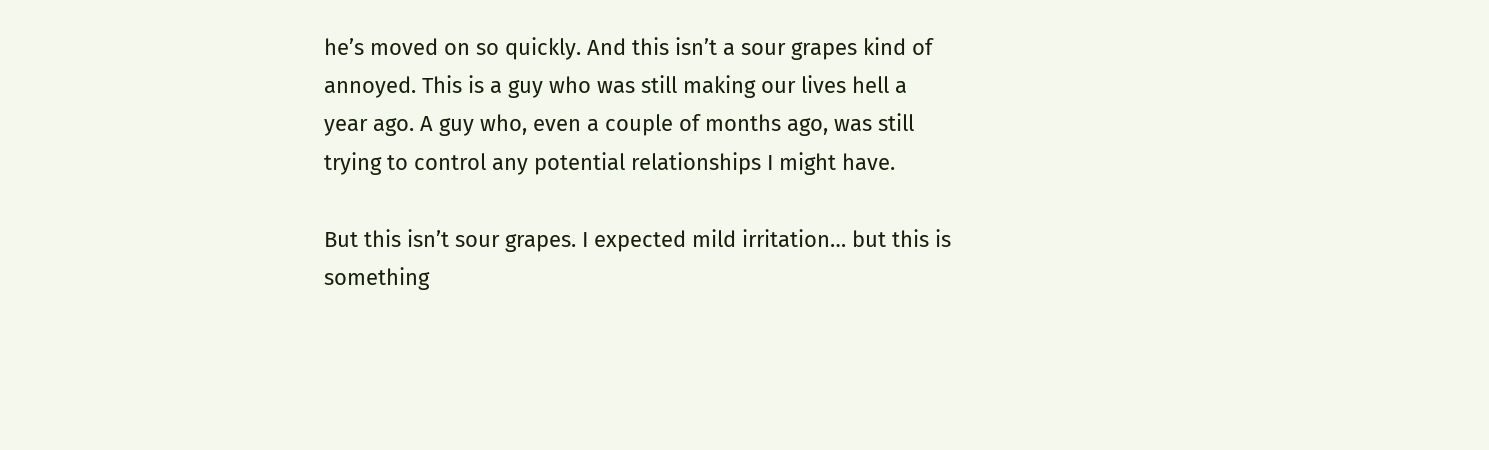he’s moved on so quickly. And this isn’t a sour grapes kind of annoyed. This is a guy who was still making our lives hell a year ago. A guy who, even a couple of months ago, was still trying to control any potential relationships I might have.

But this isn’t sour grapes. I expected mild irritation… but this is something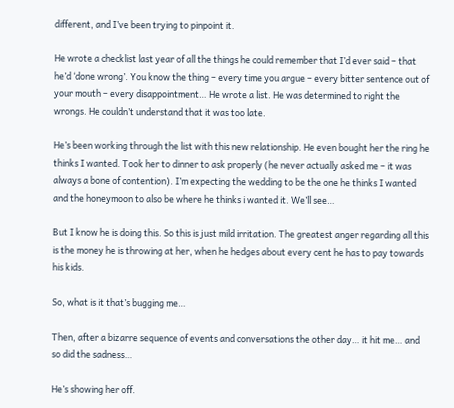different, and I’ve been trying to pinpoint it.

He wrote a checklist last year of all the things he could remember that I’d ever said – that he’d ‘done wrong’. You know the thing – every time you argue – every bitter sentence out of your mouth – every disappointment… He wrote a list. He was determined to right the wrongs. He couldn’t understand that it was too late.

He’s been working through the list with this new relationship. He even bought her the ring he thinks I wanted. Took her to dinner to ask properly (he never actually asked me – it was always a bone of contention). I’m expecting the wedding to be the one he thinks I wanted and the honeymoon to also be where he thinks i wanted it. We’ll see…

But I know he is doing this. So this is just mild irritation. The greatest anger regarding all this is the money he is throwing at her, when he hedges about every cent he has to pay towards his kids.

So, what is it that’s bugging me…

Then, after a bizarre sequence of events and conversations the other day… it hit me… and so did the sadness…

He’s showing her off.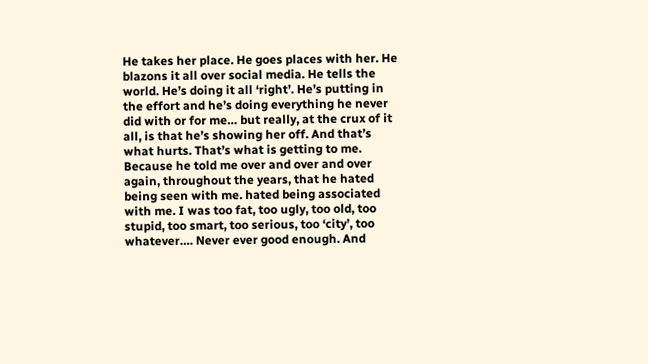He takes her place. He goes places with her. He blazons it all over social media. He tells the world. He’s doing it all ‘right’. He’s putting in the effort and he’s doing everything he never did with or for me… but really, at the crux of it all, is that he’s showing her off. And that’s what hurts. That’s what is getting to me. Because he told me over and over and over again, throughout the years, that he hated being seen with me. hated being associated with me. I was too fat, too ugly, too old, too stupid, too smart, too serious, too ‘city’, too whatever…. Never ever good enough. And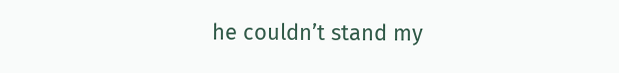he couldn’t stand my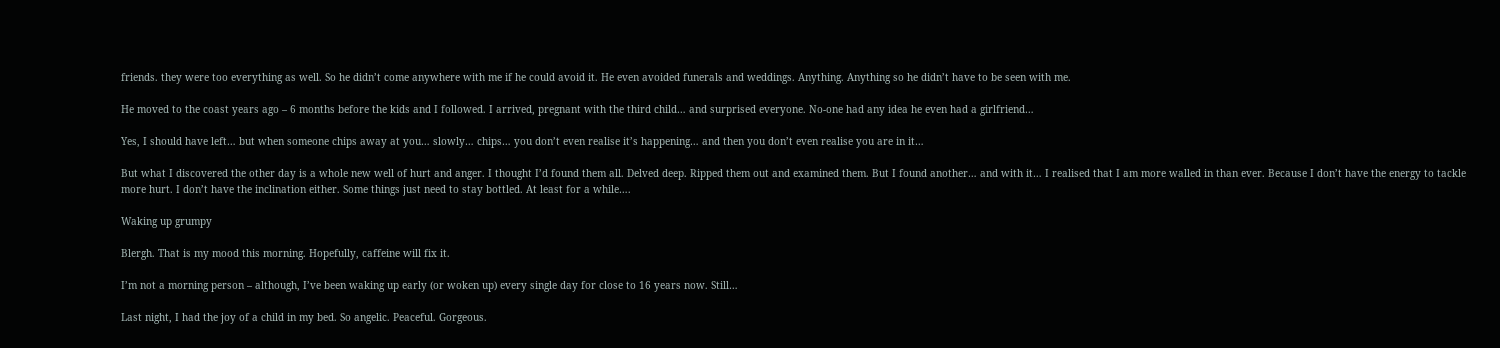friends. they were too everything as well. So he didn’t come anywhere with me if he could avoid it. He even avoided funerals and weddings. Anything. Anything so he didn’t have to be seen with me.

He moved to the coast years ago – 6 months before the kids and I followed. I arrived, pregnant with the third child… and surprised everyone. No-one had any idea he even had a girlfriend…

Yes, I should have left… but when someone chips away at you… slowly… chips… you don’t even realise it’s happening… and then you don’t even realise you are in it…

But what I discovered the other day is a whole new well of hurt and anger. I thought I’d found them all. Delved deep. Ripped them out and examined them. But I found another… and with it… I realised that I am more walled in than ever. Because I don’t have the energy to tackle more hurt. I don’t have the inclination either. Some things just need to stay bottled. At least for a while….

Waking up grumpy

Blergh. That is my mood this morning. Hopefully, caffeine will fix it.

I’m not a morning person – although, I’ve been waking up early (or woken up) every single day for close to 16 years now. Still…

Last night, I had the joy of a child in my bed. So angelic. Peaceful. Gorgeous.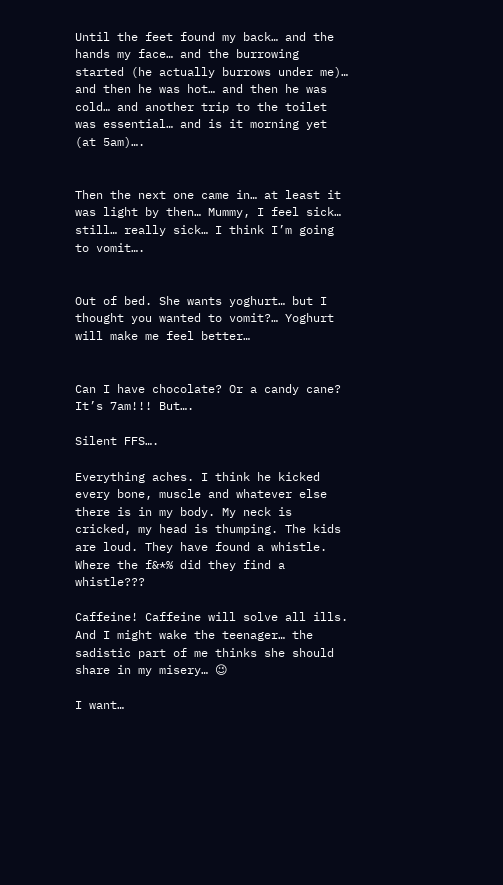Until the feet found my back… and the hands my face… and the burrowing started (he actually burrows under me)… and then he was hot… and then he was cold… and another trip to the toilet was essential… and is it morning yet (at 5am)….


Then the next one came in… at least it was light by then… Mummy, I feel sick… still… really sick… I think I’m going to vomit….


Out of bed. She wants yoghurt… but I thought you wanted to vomit?… Yoghurt will make me feel better…


Can I have chocolate? Or a candy cane? It’s 7am!!! But….

Silent FFS….

Everything aches. I think he kicked every bone, muscle and whatever else there is in my body. My neck is cricked, my head is thumping. The kids are loud. They have found a whistle. Where the f&*% did they find a whistle???

Caffeine! Caffeine will solve all ills. And I might wake the teenager… the sadistic part of me thinks she should share in my misery… 😉

I want…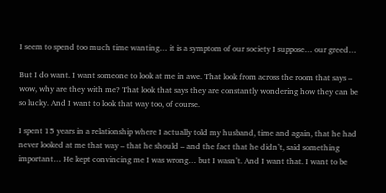I seem to spend too much time wanting… it is a symptom of our society I suppose… our greed…

But I do want. I want someone to look at me in awe. That look from across the room that says – wow, why are they with me? That look that says they are constantly wondering how they can be so lucky. And I want to look that way too, of course.

I spent 15 years in a relationship where I actually told my husband, time and again, that he had never looked at me that way – that he should – and the fact that he didn’t, said something important… He kept convincing me I was wrong… but I wasn’t. And I want that. I want to be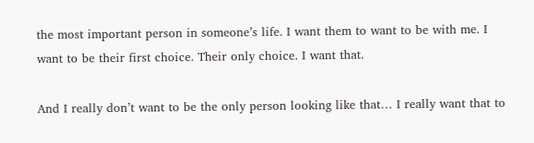the most important person in someone’s life. I want them to want to be with me. I want to be their first choice. Their only choice. I want that.

And I really don’t want to be the only person looking like that… I really want that to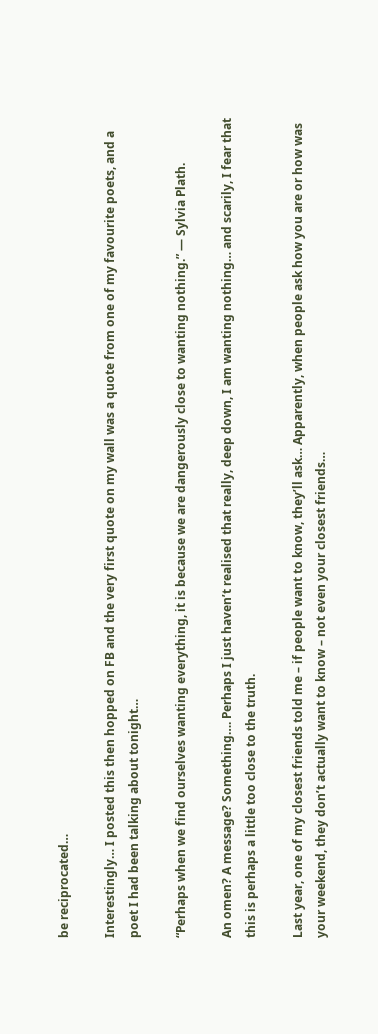be reciprocated…

Interestingly… I posted this then hopped on FB and the very first quote on my wall was a quote from one of my favourite poets, and a poet I had been talking about tonight…

“Perhaps when we find ourselves wanting everything, it is because we are dangerously close to wanting nothing.” — Sylvia Plath.

An omen? A message? Something…. Perhaps I just haven’t realised that really, deep down, I am wanting nothing… and scarily, I fear that this is perhaps a little too close to the truth.

Last year, one of my closest friends told me – if people want to know, they’ll ask… Apparently, when people ask how you are or how was your weekend, they don’t actually want to know – not even your closest friends…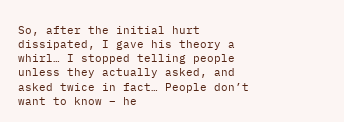So, after the initial hurt dissipated, I gave his theory a whirl… I stopped telling people unless they actually asked, and asked twice in fact… People don’t want to know – he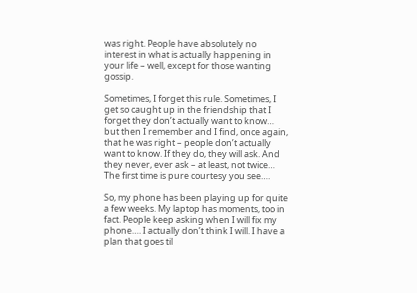was right. People have absolutely no interest in what is actually happening in your life – well, except for those wanting gossip.

Sometimes, I forget this rule. Sometimes, I get so caught up in the friendship that I forget they don’t actually want to know… but then I remember and I find, once again, that he was right – people don’t actually want to know. If they do, they will ask. And they never, ever ask – at least, not twice… The first time is pure courtesy you see….

So, my phone has been playing up for quite a few weeks. My laptop has moments, too in fact. People keep asking when I will fix my phone…. I actually don’t think I will. I have a plan that goes til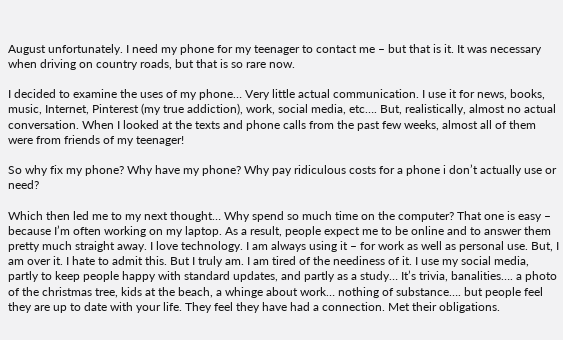August unfortunately. I need my phone for my teenager to contact me – but that is it. It was necessary when driving on country roads, but that is so rare now.

I decided to examine the uses of my phone… Very little actual communication. I use it for news, books, music, Internet, Pinterest (my true addiction), work, social media, etc…. But, realistically, almost no actual conversation. When I looked at the texts and phone calls from the past few weeks, almost all of them were from friends of my teenager!

So why fix my phone? Why have my phone? Why pay ridiculous costs for a phone i don’t actually use or need?

Which then led me to my next thought… Why spend so much time on the computer? That one is easy – because I’m often working on my laptop. As a result, people expect me to be online and to answer them pretty much straight away. I love technology. I am always using it – for work as well as personal use. But, I am over it. I hate to admit this. But I truly am. I am tired of the neediness of it. I use my social media, partly to keep people happy with standard updates, and partly as a study… It’s trivia, banalities…. a photo of the christmas tree, kids at the beach, a whinge about work… nothing of substance…. but people feel they are up to date with your life. They feel they have had a connection. Met their obligations.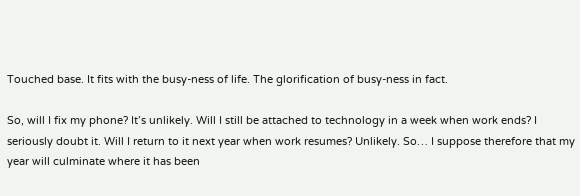Touched base. It fits with the busy-ness of life. The glorification of busy-ness in fact.

So, will I fix my phone? It’s unlikely. Will I still be attached to technology in a week when work ends? I seriously doubt it. Will I return to it next year when work resumes? Unlikely. So… I suppose therefore that my year will culminate where it has been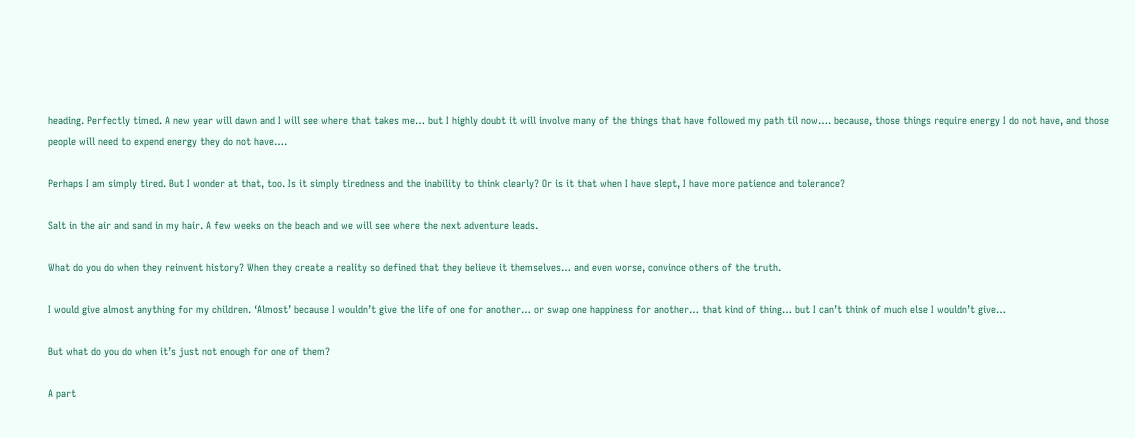heading. Perfectly timed. A new year will dawn and I will see where that takes me… but I highly doubt it will involve many of the things that have followed my path til now…. because, those things require energy I do not have, and those people will need to expend energy they do not have….

Perhaps I am simply tired. But I wonder at that, too. Is it simply tiredness and the inability to think clearly? Or is it that when I have slept, I have more patience and tolerance?

Salt in the air and sand in my hair. A few weeks on the beach and we will see where the next adventure leads.

What do you do when they reinvent history? When they create a reality so defined that they believe it themselves… and even worse, convince others of the truth.

I would give almost anything for my children. ‘Almost’ because I wouldn’t give the life of one for another… or swap one happiness for another… that kind of thing… but I can’t think of much else I wouldn’t give…

But what do you do when it’s just not enough for one of them?

A part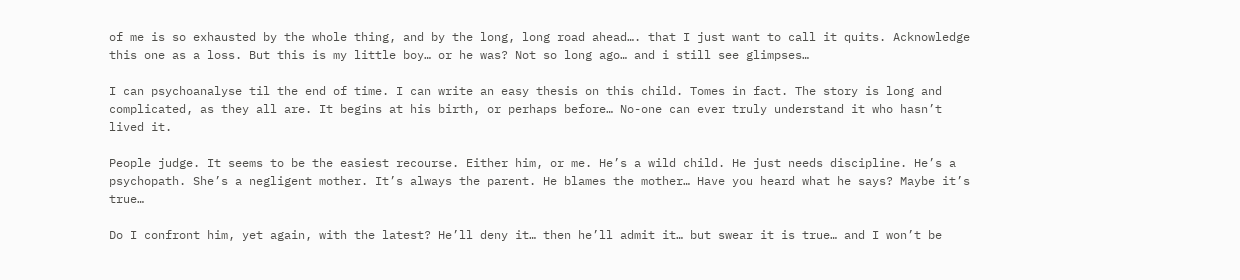of me is so exhausted by the whole thing, and by the long, long road ahead…. that I just want to call it quits. Acknowledge this one as a loss. But this is my little boy… or he was? Not so long ago… and i still see glimpses…

I can psychoanalyse til the end of time. I can write an easy thesis on this child. Tomes in fact. The story is long and complicated, as they all are. It begins at his birth, or perhaps before… No-one can ever truly understand it who hasn’t lived it.

People judge. It seems to be the easiest recourse. Either him, or me. He’s a wild child. He just needs discipline. He’s a psychopath. She’s a negligent mother. It’s always the parent. He blames the mother… Have you heard what he says? Maybe it’s true…

Do I confront him, yet again, with the latest? He’ll deny it… then he’ll admit it… but swear it is true… and I won’t be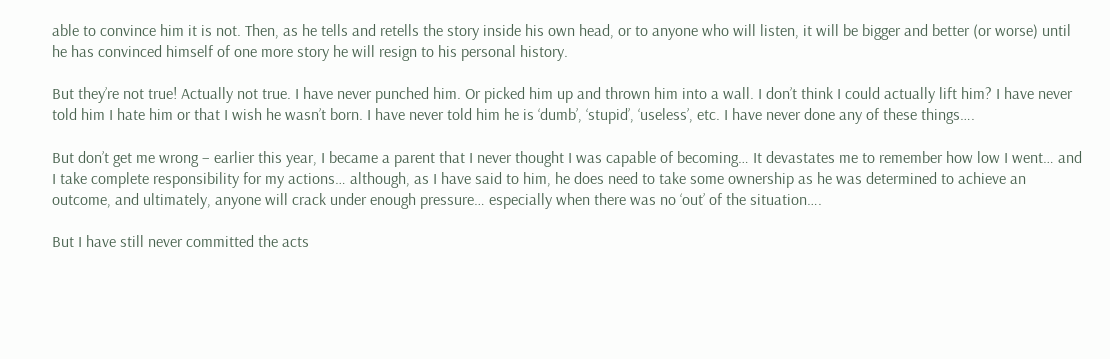able to convince him it is not. Then, as he tells and retells the story inside his own head, or to anyone who will listen, it will be bigger and better (or worse) until he has convinced himself of one more story he will resign to his personal history.

But they’re not true! Actually not true. I have never punched him. Or picked him up and thrown him into a wall. I don’t think I could actually lift him? I have never told him I hate him or that I wish he wasn’t born. I have never told him he is ‘dumb’, ‘stupid’, ‘useless’, etc. I have never done any of these things….

But don’t get me wrong – earlier this year, I became a parent that I never thought I was capable of becoming… It devastates me to remember how low I went… and I take complete responsibility for my actions… although, as I have said to him, he does need to take some ownership as he was determined to achieve an outcome, and ultimately, anyone will crack under enough pressure… especially when there was no ‘out’ of the situation….

But I have still never committed the acts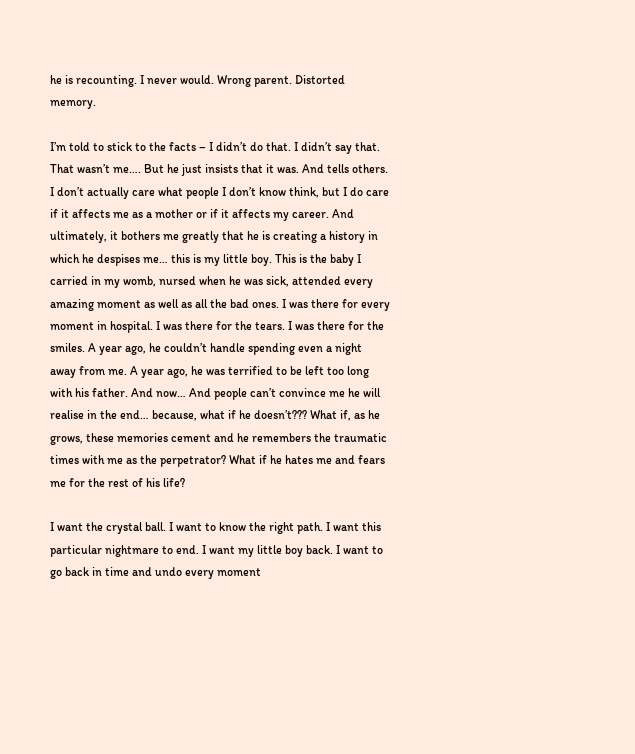he is recounting. I never would. Wrong parent. Distorted memory.

I’m told to stick to the facts – I didn’t do that. I didn’t say that. That wasn’t me…. But he just insists that it was. And tells others. I don’t actually care what people I don’t know think, but I do care if it affects me as a mother or if it affects my career. And ultimately, it bothers me greatly that he is creating a history in which he despises me… this is my little boy. This is the baby I carried in my womb, nursed when he was sick, attended every amazing moment as well as all the bad ones. I was there for every moment in hospital. I was there for the tears. I was there for the smiles. A year ago, he couldn’t handle spending even a night away from me. A year ago, he was terrified to be left too long with his father. And now… And people can’t convince me he will realise in the end… because, what if he doesn’t??? What if, as he grows, these memories cement and he remembers the traumatic times with me as the perpetrator? What if he hates me and fears me for the rest of his life?

I want the crystal ball. I want to know the right path. I want this particular nightmare to end. I want my little boy back. I want to go back in time and undo every moment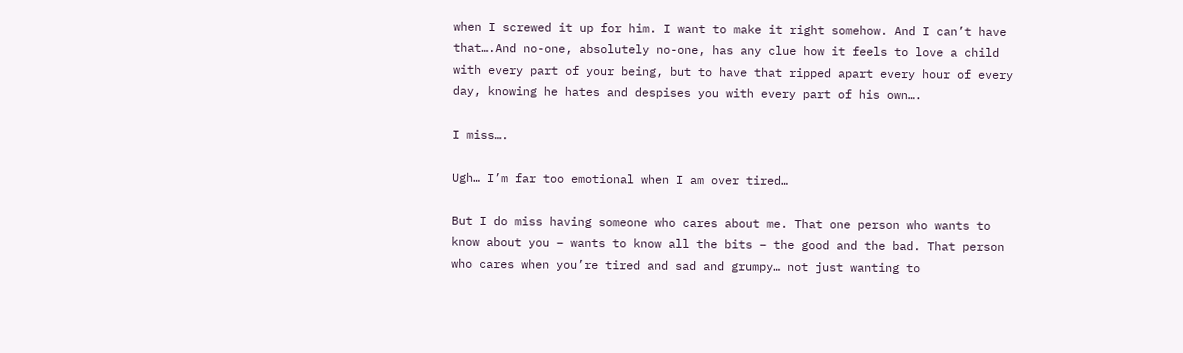when I screwed it up for him. I want to make it right somehow. And I can’t have that….And no-one, absolutely no-one, has any clue how it feels to love a child with every part of your being, but to have that ripped apart every hour of every day, knowing he hates and despises you with every part of his own….

I miss….

Ugh… I’m far too emotional when I am over tired…

But I do miss having someone who cares about me. That one person who wants to know about you – wants to know all the bits – the good and the bad. That person who cares when you’re tired and sad and grumpy… not just wanting to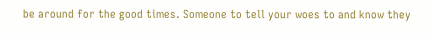be around for the good times. Someone to tell your woes to and know they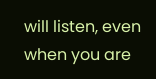will listen, even when you are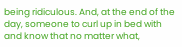being ridiculous. And, at the end of the day, someone to curl up in bed with and know that no matter what,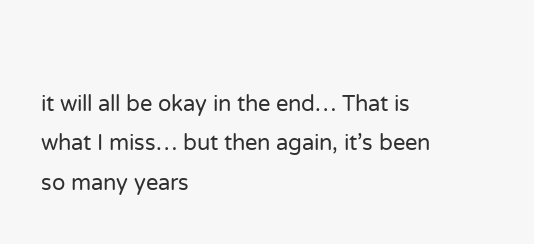it will all be okay in the end… That is what I miss… but then again, it’s been so many years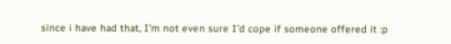since i have had that, I’m not even sure I’d cope if someone offered it :p